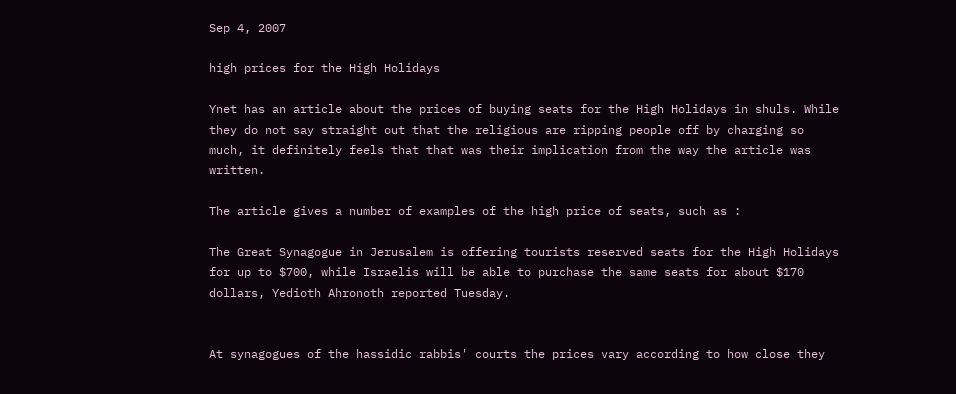Sep 4, 2007

high prices for the High Holidays

Ynet has an article about the prices of buying seats for the High Holidays in shuls. While they do not say straight out that the religious are ripping people off by charging so much, it definitely feels that that was their implication from the way the article was written.

The article gives a number of examples of the high price of seats, such as :

The Great Synagogue in Jerusalem is offering tourists reserved seats for the High Holidays for up to $700, while Israelis will be able to purchase the same seats for about $170 dollars, Yedioth Ahronoth reported Tuesday.


At synagogues of the hassidic rabbis' courts the prices vary according to how close they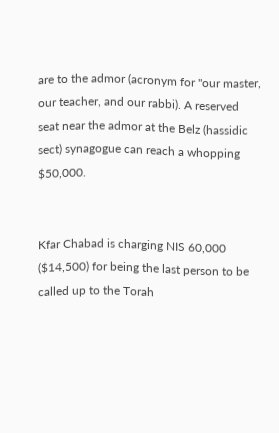are to the admor (acronym for "our master, our teacher, and our rabbi). A reserved seat near the admor at the Belz (hassidic sect) synagogue can reach a whopping $50,000.


Kfar Chabad is charging NIS 60,000 ($14,500) for being the last person to be called up to the Torah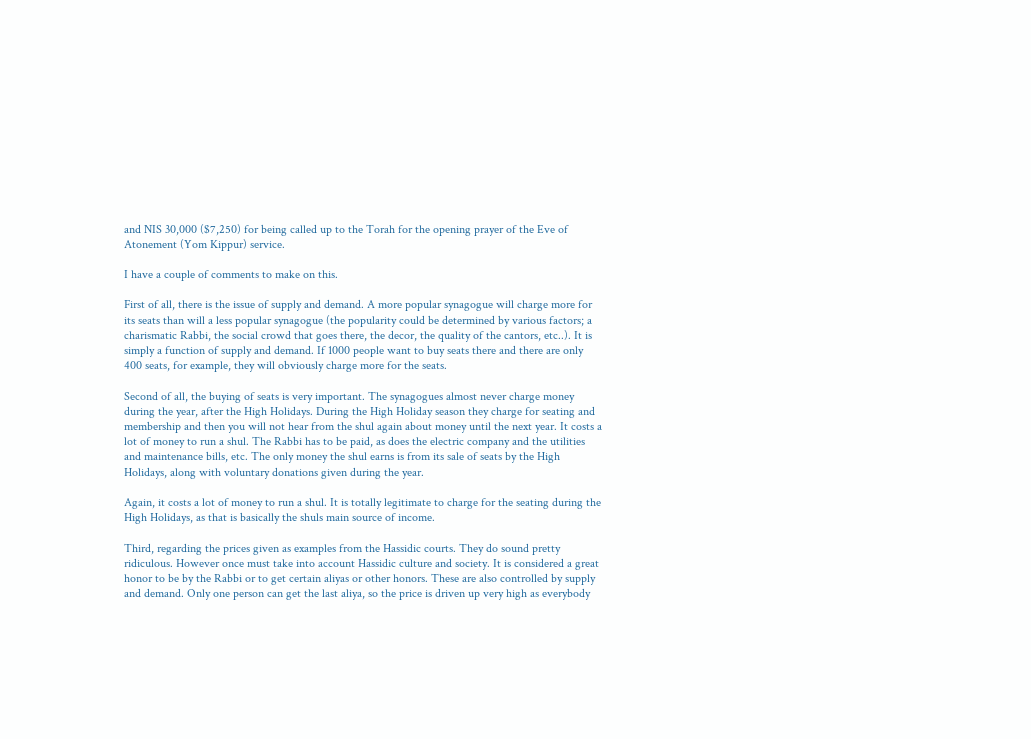and NIS 30,000 ($7,250) for being called up to the Torah for the opening prayer of the Eve of Atonement (Yom Kippur) service.

I have a couple of comments to make on this.

First of all, there is the issue of supply and demand. A more popular synagogue will charge more for its seats than will a less popular synagogue (the popularity could be determined by various factors; a charismatic Rabbi, the social crowd that goes there, the decor, the quality of the cantors, etc..). It is simply a function of supply and demand. If 1000 people want to buy seats there and there are only 400 seats, for example, they will obviously charge more for the seats.

Second of all, the buying of seats is very important. The synagogues almost never charge money during the year, after the High Holidays. During the High Holiday season they charge for seating and membership and then you will not hear from the shul again about money until the next year. It costs a lot of money to run a shul. The Rabbi has to be paid, as does the electric company and the utilities and maintenance bills, etc. The only money the shul earns is from its sale of seats by the High Holidays, along with voluntary donations given during the year.

Again, it costs a lot of money to run a shul. It is totally legitimate to charge for the seating during the High Holidays, as that is basically the shuls main source of income.

Third, regarding the prices given as examples from the Hassidic courts. They do sound pretty ridiculous. However once must take into account Hassidic culture and society. It is considered a great honor to be by the Rabbi or to get certain aliyas or other honors. These are also controlled by supply and demand. Only one person can get the last aliya, so the price is driven up very high as everybody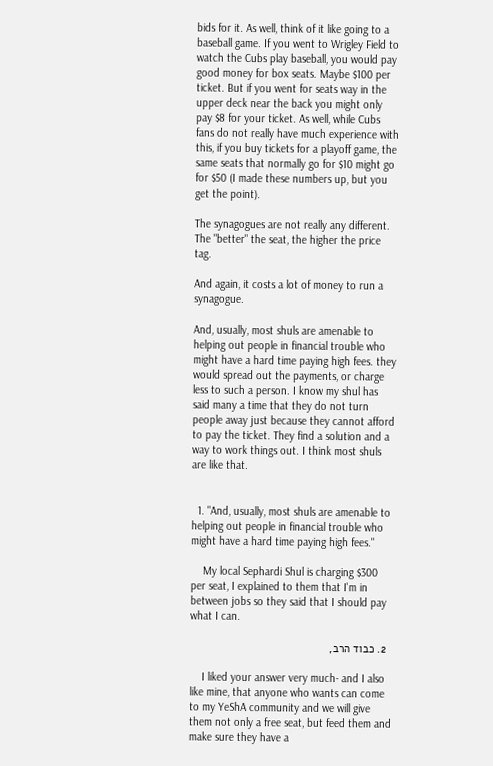bids for it. As well, think of it like going to a baseball game. If you went to Wrigley Field to watch the Cubs play baseball, you would pay good money for box seats. Maybe $100 per ticket. But if you went for seats way in the upper deck near the back you might only pay $8 for your ticket. As well, while Cubs fans do not really have much experience with this, if you buy tickets for a playoff game, the same seats that normally go for $10 might go for $50 (I made these numbers up, but you get the point).

The synagogues are not really any different. The "better" the seat, the higher the price tag.

And again, it costs a lot of money to run a synagogue.

And, usually, most shuls are amenable to helping out people in financial trouble who might have a hard time paying high fees. they would spread out the payments, or charge less to such a person. I know my shul has said many a time that they do not turn people away just because they cannot afford to pay the ticket. They find a solution and a way to work things out. I think most shuls are like that.


  1. "And, usually, most shuls are amenable to helping out people in financial trouble who might have a hard time paying high fees."

    My local Sephardi Shul is charging $300 per seat, I explained to them that I'm in between jobs so they said that I should pay what I can.

  2. כבוד הרב,

    I liked your answer very much- and I also like mine, that anyone who wants can come to my YeShA community and we will give them not only a free seat, but feed them and make sure they have a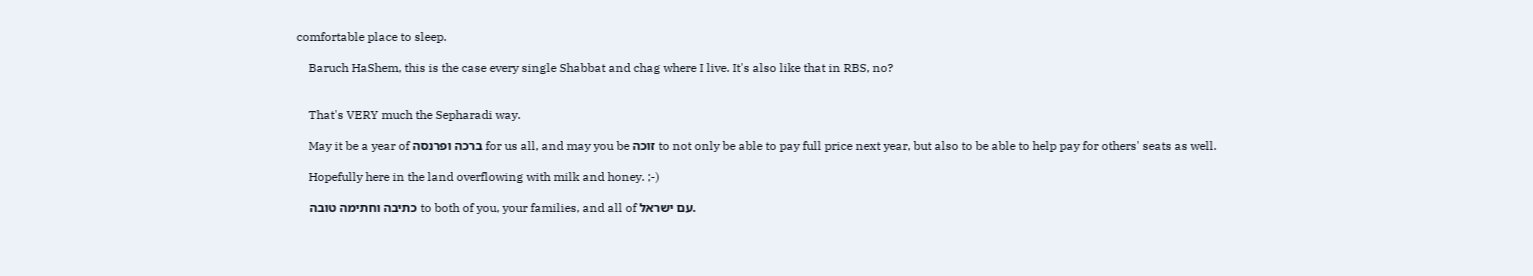comfortable place to sleep.

    Baruch HaShem, this is the case every single Shabbat and chag where I live. It's also like that in RBS, no?


    That's VERY much the Sepharadi way.

    May it be a year of ברכה ופרנסה for us all, and may you be זוכה to not only be able to pay full price next year, but also to be able to help pay for others' seats as well.

    Hopefully here in the land overflowing with milk and honey. ;-)

    כתיבה וחתימה טובה to both of you, your families, and all of עם ישראל.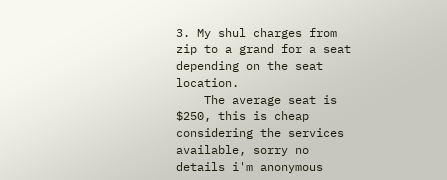3. My shul charges from zip to a grand for a seat depending on the seat location.
    The average seat is $250, this is cheap considering the services available, sorry no details i'm anonymous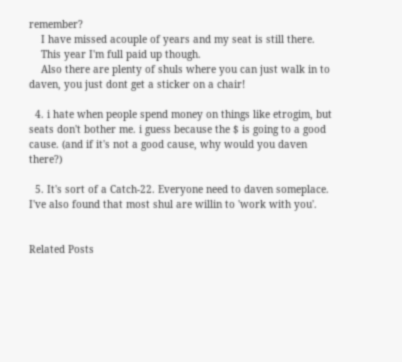remember?
    I have missed acouple of years and my seat is still there.
    This year I'm full paid up though.
    Also there are plenty of shuls where you can just walk in to daven, you just dont get a sticker on a chair!

  4. i hate when people spend money on things like etrogim, but seats don't bother me. i guess because the $ is going to a good cause. (and if it's not a good cause, why would you daven there?)

  5. It's sort of a Catch-22. Everyone need to daven someplace. I've also found that most shul are willin to 'work with you'.


Related Posts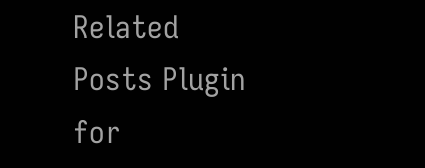Related Posts Plugin for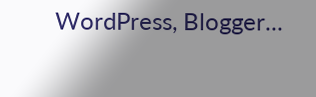WordPress, Blogger...